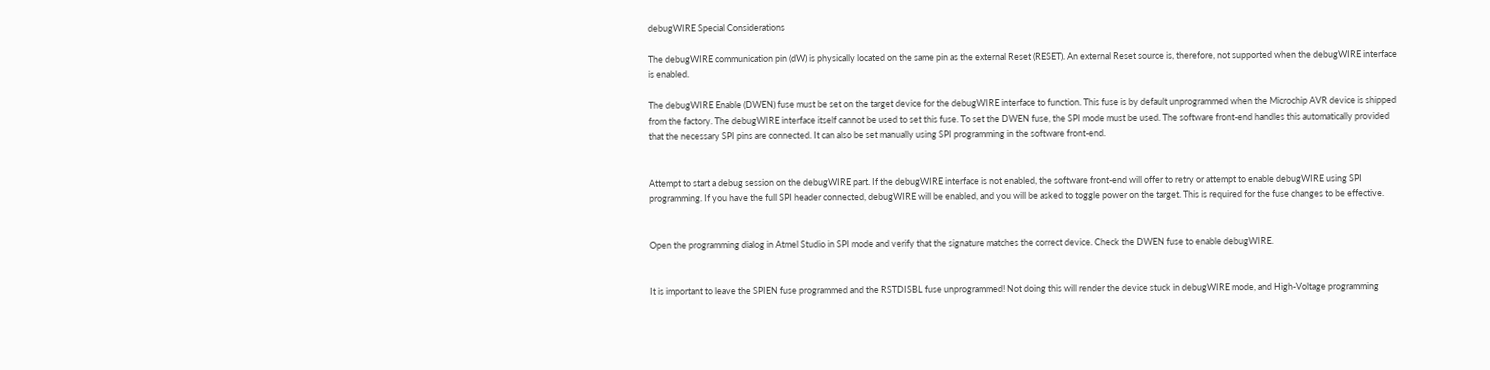debugWIRE Special Considerations

The debugWIRE communication pin (dW) is physically located on the same pin as the external Reset (RESET). An external Reset source is, therefore, not supported when the debugWIRE interface is enabled.

The debugWIRE Enable (DWEN) fuse must be set on the target device for the debugWIRE interface to function. This fuse is by default unprogrammed when the Microchip AVR device is shipped from the factory. The debugWIRE interface itself cannot be used to set this fuse. To set the DWEN fuse, the SPI mode must be used. The software front-end handles this automatically provided that the necessary SPI pins are connected. It can also be set manually using SPI programming in the software front-end.


Attempt to start a debug session on the debugWIRE part. If the debugWIRE interface is not enabled, the software front-end will offer to retry or attempt to enable debugWIRE using SPI programming. If you have the full SPI header connected, debugWIRE will be enabled, and you will be asked to toggle power on the target. This is required for the fuse changes to be effective.


Open the programming dialog in Atmel Studio in SPI mode and verify that the signature matches the correct device. Check the DWEN fuse to enable debugWIRE.


It is important to leave the SPIEN fuse programmed and the RSTDISBL fuse unprogrammed! Not doing this will render the device stuck in debugWIRE mode, and High-Voltage programming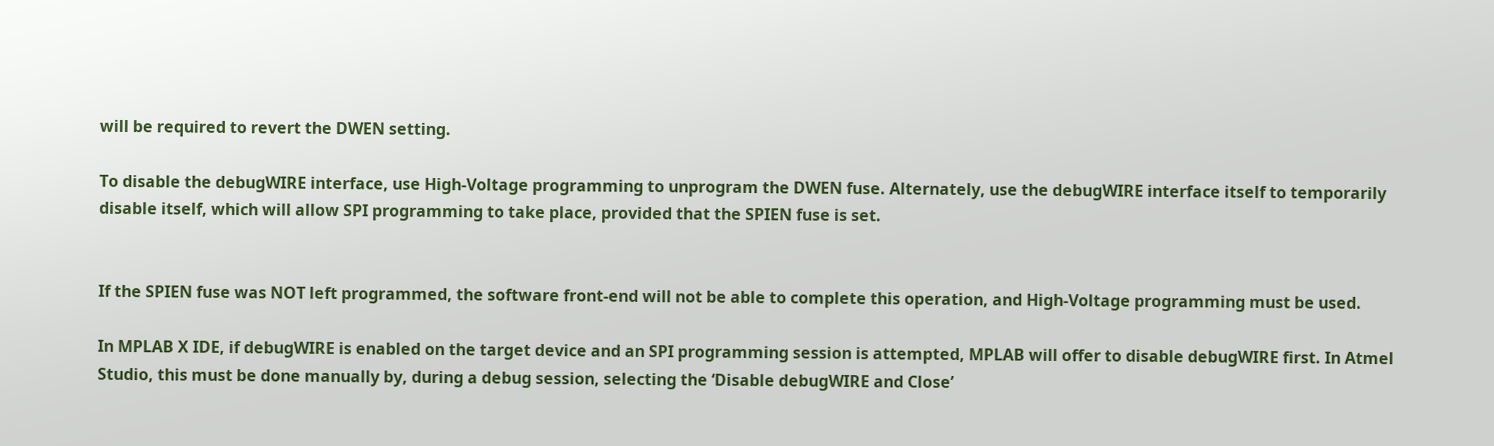will be required to revert the DWEN setting.

To disable the debugWIRE interface, use High-Voltage programming to unprogram the DWEN fuse. Alternately, use the debugWIRE interface itself to temporarily disable itself, which will allow SPI programming to take place, provided that the SPIEN fuse is set.


If the SPIEN fuse was NOT left programmed, the software front-end will not be able to complete this operation, and High-Voltage programming must be used.

In MPLAB X IDE, if debugWIRE is enabled on the target device and an SPI programming session is attempted, MPLAB will offer to disable debugWIRE first. In Atmel Studio, this must be done manually by, during a debug session, selecting the ‘Disable debugWIRE and Close’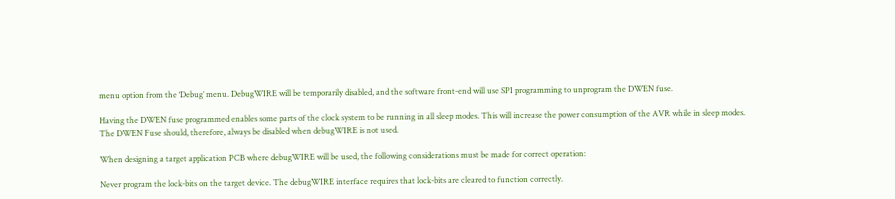menu option from the ‘Debug’ menu. DebugWIRE will be temporarily disabled, and the software front-end will use SPI programming to unprogram the DWEN fuse.

Having the DWEN fuse programmed enables some parts of the clock system to be running in all sleep modes. This will increase the power consumption of the AVR while in sleep modes. The DWEN Fuse should, therefore, always be disabled when debugWIRE is not used.

When designing a target application PCB where debugWIRE will be used, the following considerations must be made for correct operation:

Never program the lock-bits on the target device. The debugWIRE interface requires that lock-bits are cleared to function correctly.